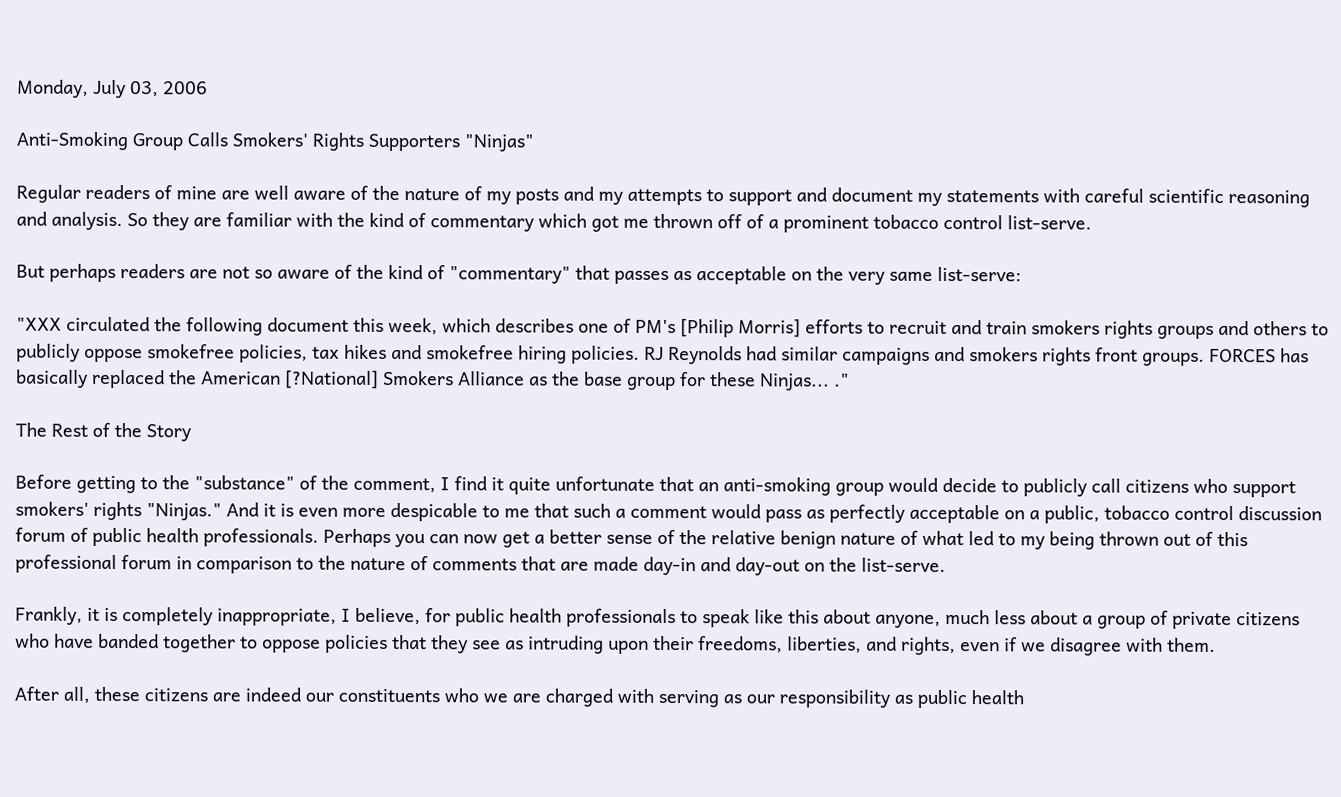Monday, July 03, 2006

Anti-Smoking Group Calls Smokers' Rights Supporters "Ninjas"

Regular readers of mine are well aware of the nature of my posts and my attempts to support and document my statements with careful scientific reasoning and analysis. So they are familiar with the kind of commentary which got me thrown off of a prominent tobacco control list-serve.

But perhaps readers are not so aware of the kind of "commentary" that passes as acceptable on the very same list-serve:

"XXX circulated the following document this week, which describes one of PM's [Philip Morris] efforts to recruit and train smokers rights groups and others to publicly oppose smokefree policies, tax hikes and smokefree hiring policies. RJ Reynolds had similar campaigns and smokers rights front groups. FORCES has basically replaced the American [?National] Smokers Alliance as the base group for these Ninjas... ."

The Rest of the Story

Before getting to the "substance" of the comment, I find it quite unfortunate that an anti-smoking group would decide to publicly call citizens who support smokers' rights "Ninjas." And it is even more despicable to me that such a comment would pass as perfectly acceptable on a public, tobacco control discussion forum of public health professionals. Perhaps you can now get a better sense of the relative benign nature of what led to my being thrown out of this professional forum in comparison to the nature of comments that are made day-in and day-out on the list-serve.

Frankly, it is completely inappropriate, I believe, for public health professionals to speak like this about anyone, much less about a group of private citizens who have banded together to oppose policies that they see as intruding upon their freedoms, liberties, and rights, even if we disagree with them.

After all, these citizens are indeed our constituents who we are charged with serving as our responsibility as public health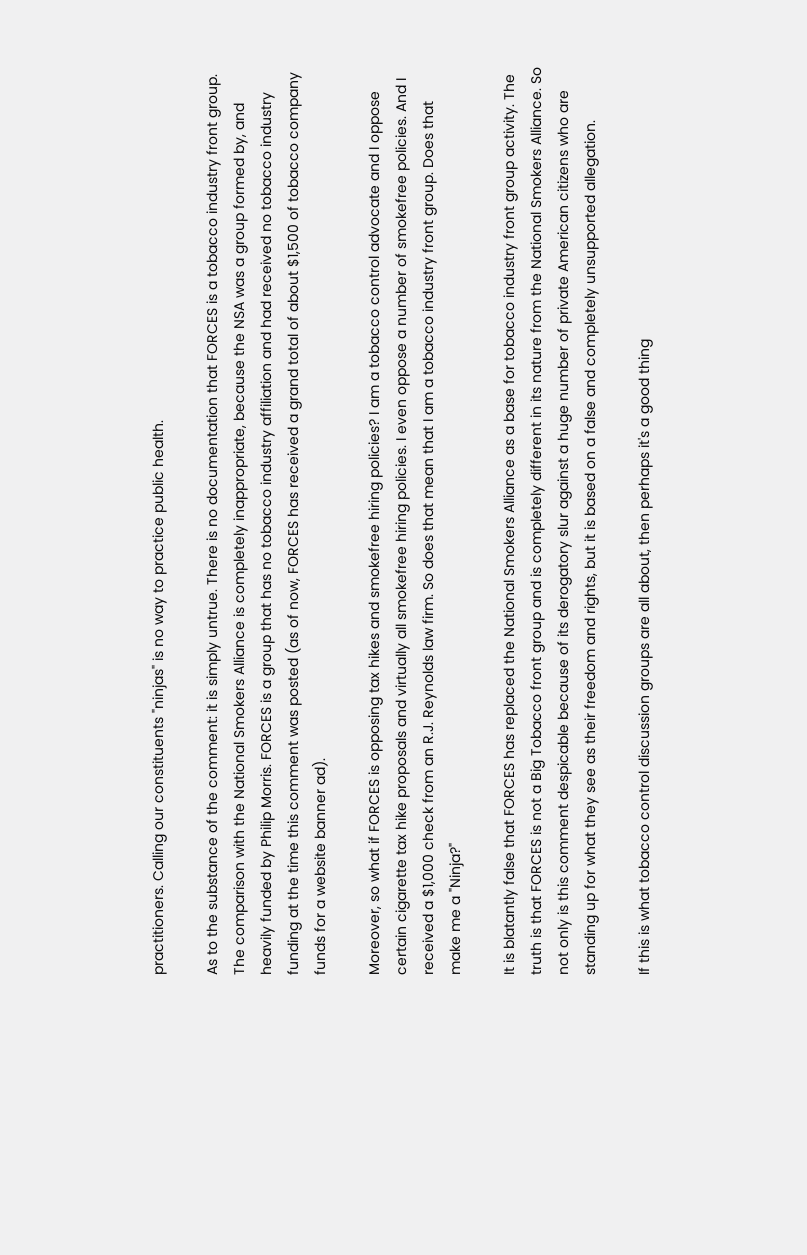practitioners. Calling our constituents "ninjas" is no way to practice public health.

As to the substance of the comment: it is simply untrue. There is no documentation that FORCES is a tobacco industry front group. The comparison with the National Smokers Alliance is completely inappropriate, because the NSA was a group formed by, and heavily funded by Philip Morris. FORCES is a group that has no tobacco industry affiliation and had received no tobacco industry funding at the time this comment was posted (as of now, FORCES has received a grand total of about $1,500 of tobacco company funds for a website banner ad).

Moreover, so what if FORCES is opposing tax hikes and smokefree hiring policies? I am a tobacco control advocate and I oppose certain cigarette tax hike proposals and virtually all smokefree hiring policies. I even oppose a number of smokefree policies. And I received a $1,000 check from an R.J. Reynolds law firm. So does that mean that I am a tobacco industry front group. Does that make me a "Ninja?"

It is blatantly false that FORCES has replaced the National Smokers Alliance as a base for tobacco industry front group activity. The truth is that FORCES is not a Big Tobacco front group and is completely different in its nature from the National Smokers Alliance. So not only is this comment despicable because of its derogatory slur against a huge number of private American citizens who are standing up for what they see as their freedom and rights, but it is based on a false and completely unsupported allegation.

If this is what tobacco control discussion groups are all about, then perhaps it's a good thing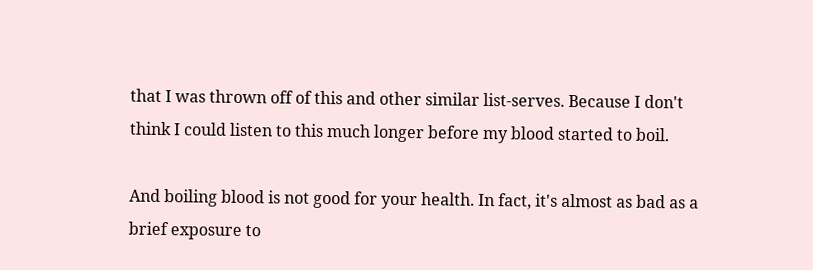that I was thrown off of this and other similar list-serves. Because I don't think I could listen to this much longer before my blood started to boil.

And boiling blood is not good for your health. In fact, it's almost as bad as a brief exposure to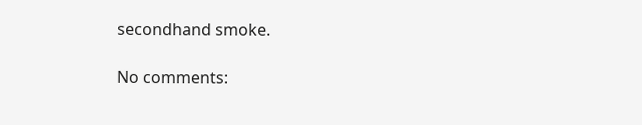secondhand smoke.

No comments: